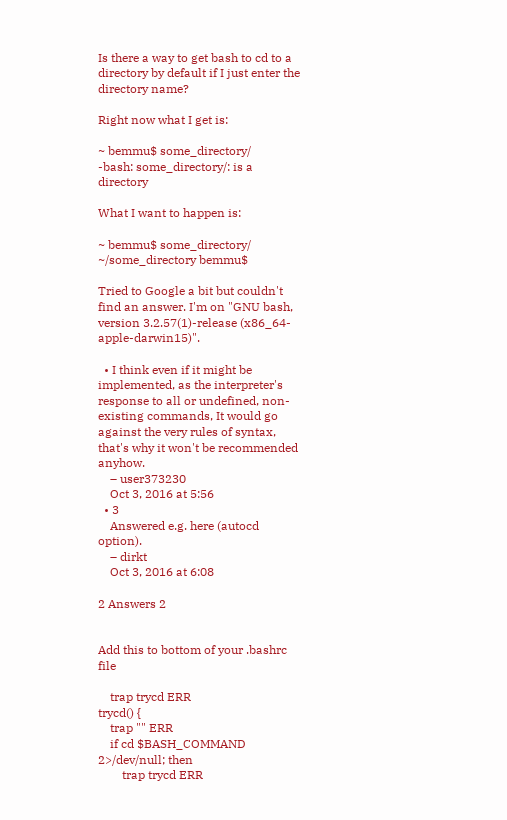Is there a way to get bash to cd to a directory by default if I just enter the directory name?

Right now what I get is:

~ bemmu$ some_directory/
-bash: some_directory/: is a directory

What I want to happen is:

~ bemmu$ some_directory/
~/some_directory bemmu$

Tried to Google a bit but couldn't find an answer. I'm on "GNU bash, version 3.2.57(1)-release (x86_64-apple-darwin15)".

  • I think even if it might be implemented, as the interpreter's response to all or undefined, non-existing commands, It would go against the very rules of syntax, that's why it won't be recommended anyhow.
    – user373230
    Oct 3, 2016 at 5:56
  • 3
    Answered e.g. here (autocd option).
    – dirkt
    Oct 3, 2016 at 6:08

2 Answers 2


Add this to bottom of your .bashrc file

    trap trycd ERR
trycd() {
    trap "" ERR
    if cd $BASH_COMMAND 2>/dev/null; then
        trap trycd ERR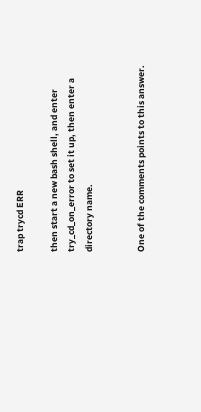trap trycd ERR

then start a new bash shell, and enter try_cd_on_error to set it up, then enter a directory name.


One of the comments points to this answer.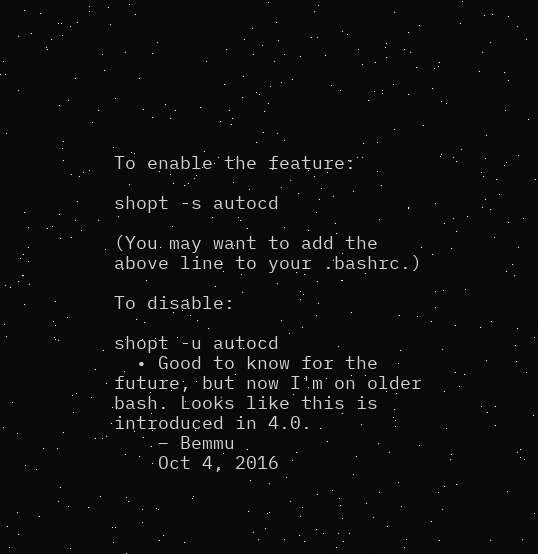To enable the feature:

shopt -s autocd

(You may want to add the above line to your .bashrc.)

To disable:

shopt -u autocd
  • Good to know for the future, but now I'm on older bash. Looks like this is introduced in 4.0.
    – Bemmu
    Oct 4, 2016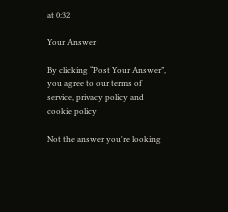at 0:32

Your Answer

By clicking “Post Your Answer”, you agree to our terms of service, privacy policy and cookie policy

Not the answer you're looking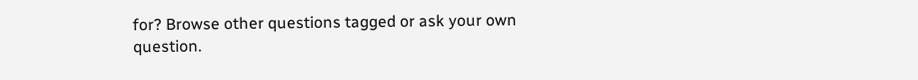for? Browse other questions tagged or ask your own question.